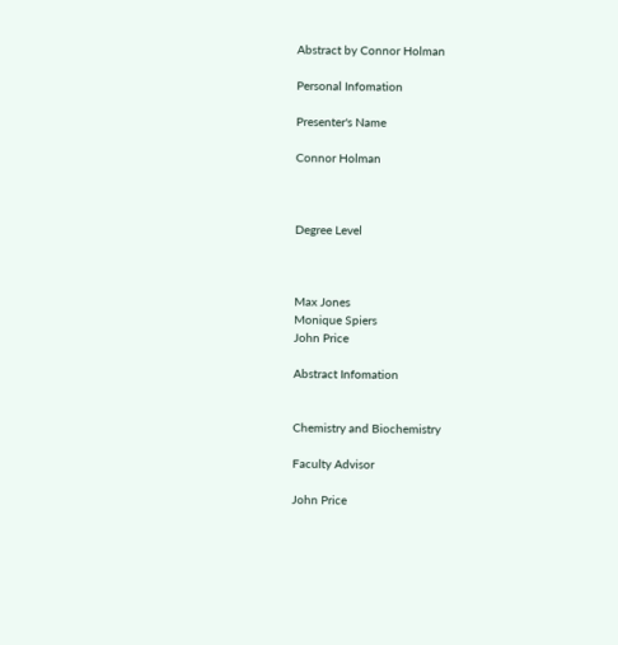Abstract by Connor Holman

Personal Infomation

Presenter's Name

Connor Holman



Degree Level



Max Jones
Monique Spiers
John Price

Abstract Infomation


Chemistry and Biochemistry

Faculty Advisor

John Price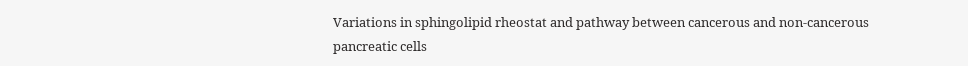Variations in sphingolipid rheostat and pathway between cancerous and non-cancerous pancreatic cells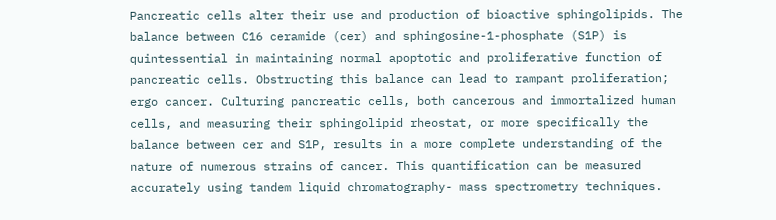Pancreatic cells alter their use and production of bioactive sphingolipids. The balance between C16 ceramide (cer) and sphingosine-1-phosphate (S1P) is quintessential in maintaining normal apoptotic and proliferative function of pancreatic cells. Obstructing this balance can lead to rampant proliferation; ergo cancer. Culturing pancreatic cells, both cancerous and immortalized human cells, and measuring their sphingolipid rheostat, or more specifically the balance between cer and S1P, results in a more complete understanding of the nature of numerous strains of cancer. This quantification can be measured accurately using tandem liquid chromatography- mass spectrometry techniques.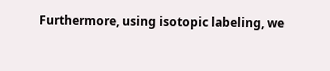Furthermore, using isotopic labeling, we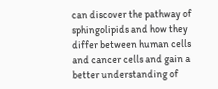can discover the pathway of sphingolipids and how they differ between human cells and cancer cells and gain a better understanding of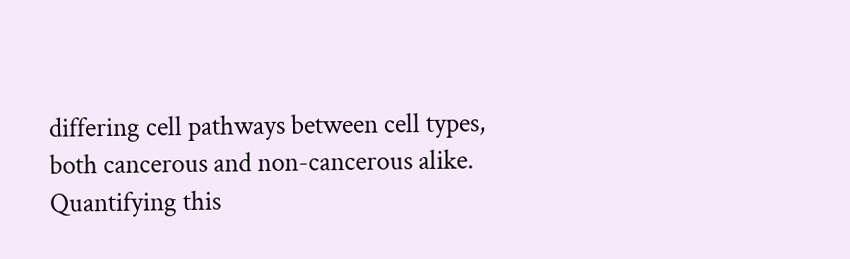differing cell pathways between cell types, both cancerous and non-cancerous alike. Quantifying this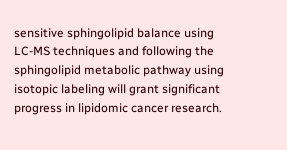sensitive sphingolipid balance using LC-MS techniques and following the sphingolipid metabolic pathway using isotopic labeling will grant significant progress in lipidomic cancer research.